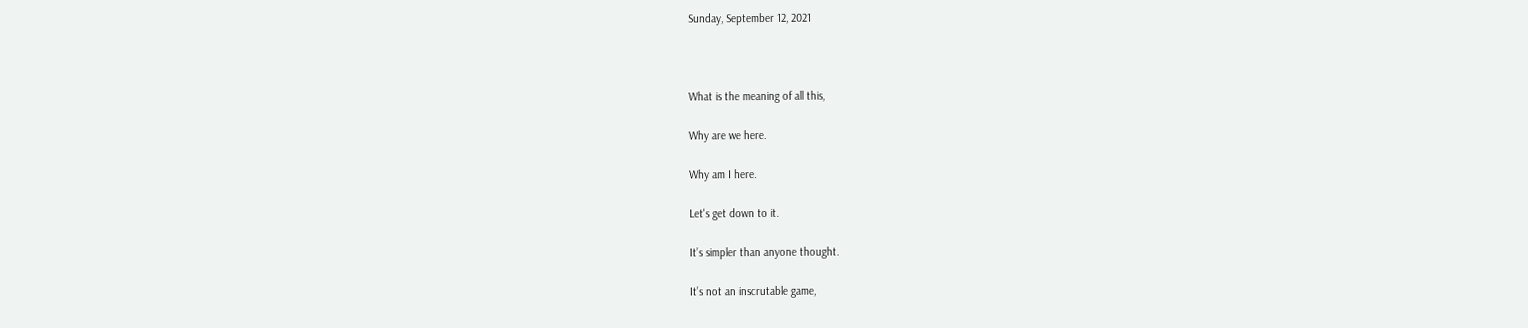Sunday, September 12, 2021



What is the meaning of all this,

Why are we here.

Why am I here.

Let's get down to it.

It’s simpler than anyone thought.

It’s not an inscrutable game,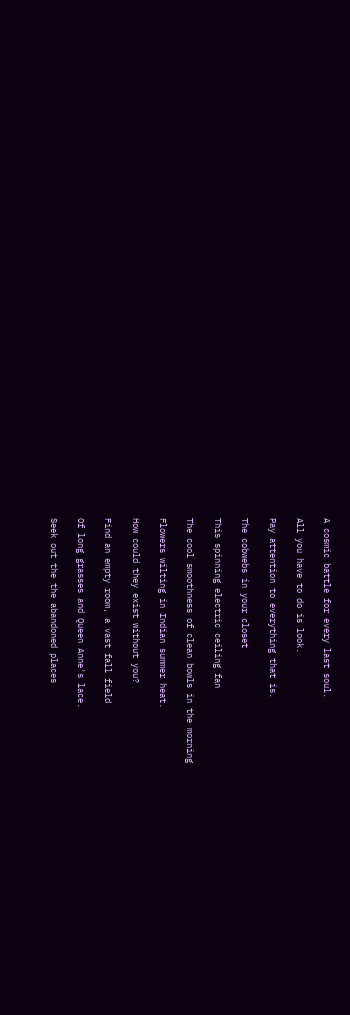A cosmic battle for every last soul.

All you have to do is look.

Pay attention to everything that is.

The cobwebs in your closet

This spinning electric ceiling fan

The cool smoothness of clean bowls in the morning

Flowers wilting in Indian summer heat.

How could they exist without you?

Find an empty room, a vast fall field

Of long grasses and Queen Anne's lace.

Seek out the the abandoned places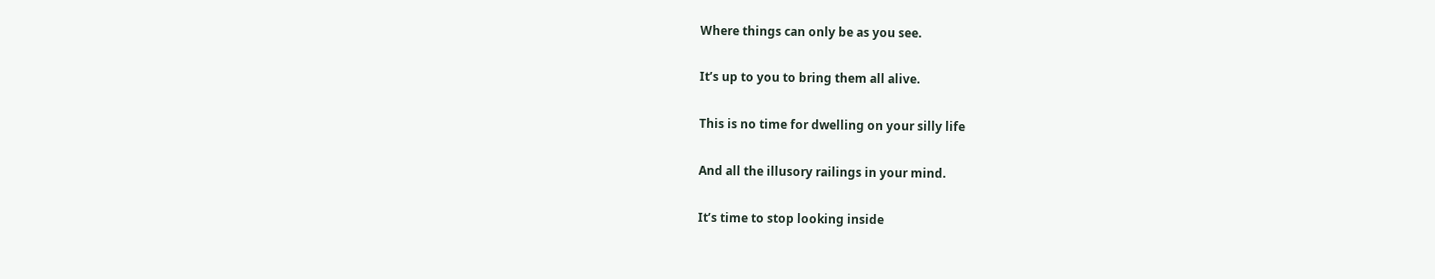Where things can only be as you see.

It’s up to you to bring them all alive.

This is no time for dwelling on your silly life

And all the illusory railings in your mind.

It’s time to stop looking inside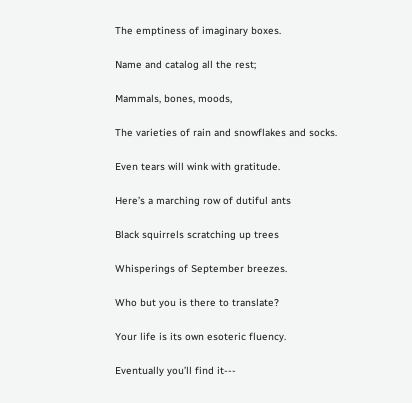The emptiness of imaginary boxes.

Name and catalog all the rest;

Mammals, bones, moods,

The varieties of rain and snowflakes and socks.

Even tears will wink with gratitude.

Here’s a marching row of dutiful ants

Black squirrels scratching up trees

Whisperings of September breezes.

Who but you is there to translate?

Your life is its own esoteric fluency.

Eventually you’ll find it---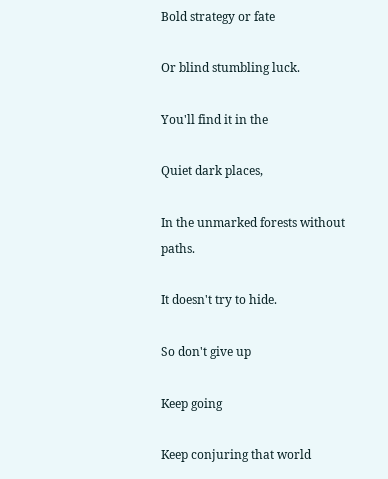Bold strategy or fate

Or blind stumbling luck.

You'll find it in the

Quiet dark places,

In the unmarked forests without paths.

It doesn't try to hide.

So don't give up

Keep going

Keep conjuring that world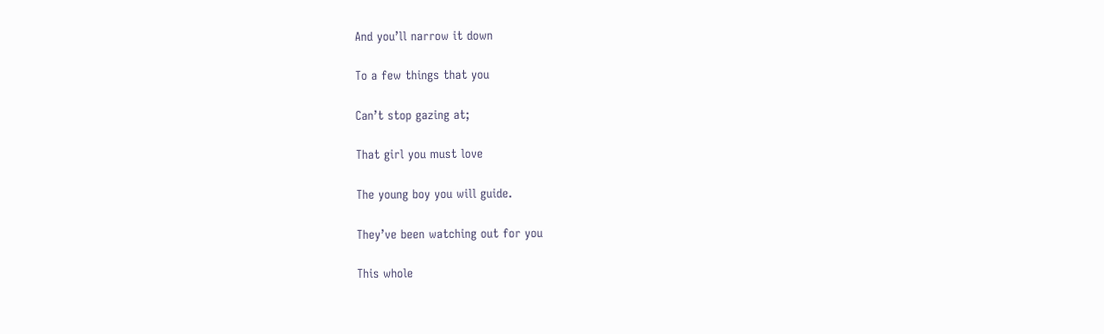And you’ll narrow it down

To a few things that you

Can’t stop gazing at;

That girl you must love

The young boy you will guide.

They’ve been watching out for you

This whole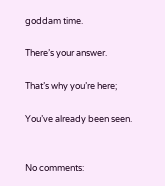goddam time.

There’s your answer.

That’s why you’re here;

You’ve already been seen.


No comments: